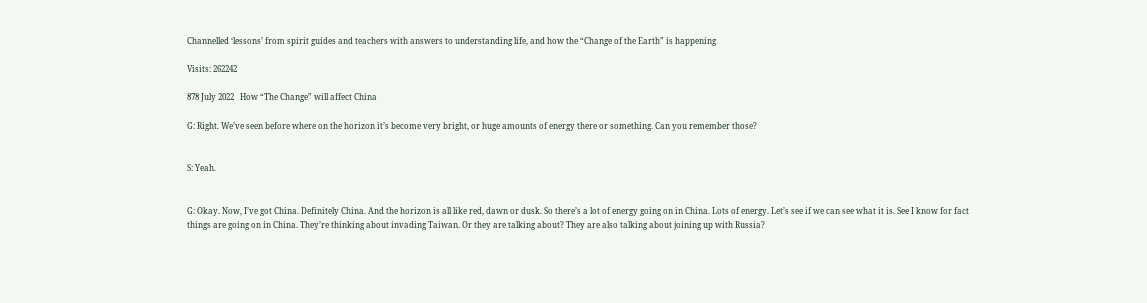Channelled ‘lessons’ from spirit guides and teachers with answers to understanding life, and how the “Change of the Earth” is happening

Visits: 262242

878 July 2022   How “The Change” will affect China

G: Right. We’ve seen before where on the horizon it’s become very bright, or huge amounts of energy there or something. Can you remember those?


S: Yeah.


G: Okay. Now, I’ve got China. Definitely China. And the horizon is all like red, dawn or dusk. So there’s a lot of energy going on in China. Lots of energy. Let’s see if we can see what it is. See I know for fact things are going on in China. They’re thinking about invading Taiwan. Or they are talking about? They are also talking about joining up with Russia?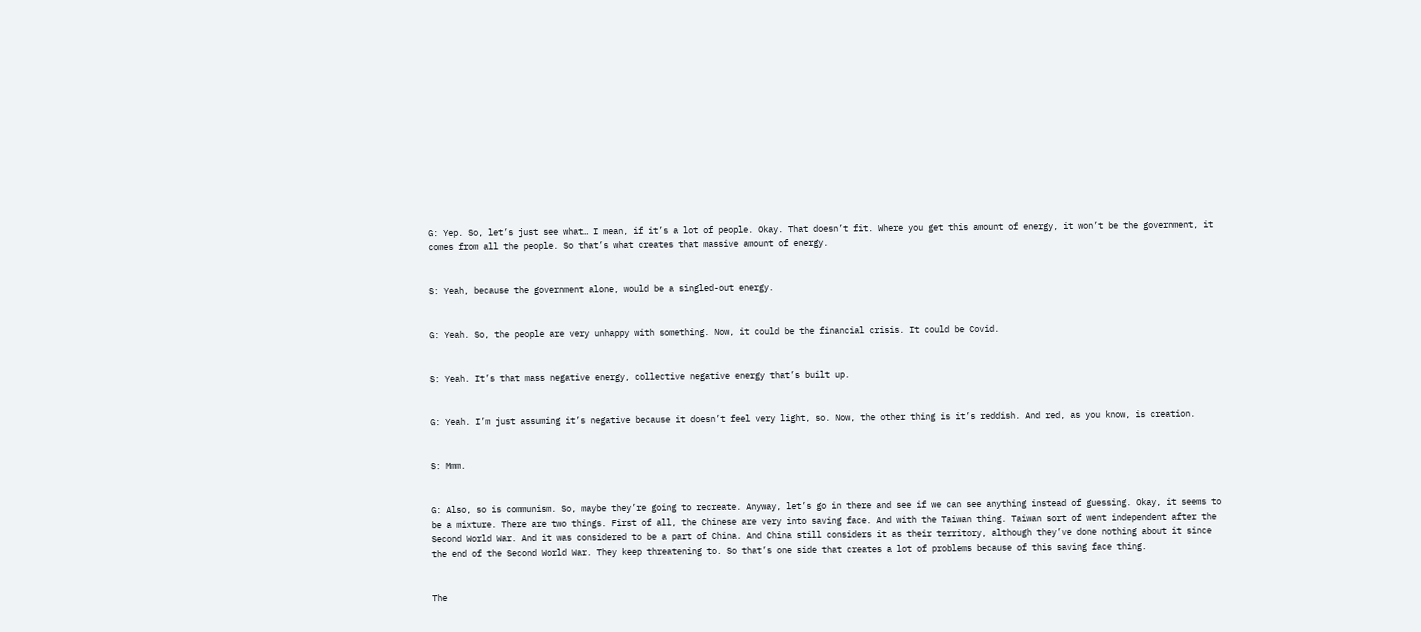G: Yep. So, let’s just see what… I mean, if it’s a lot of people. Okay. That doesn’t fit. Where you get this amount of energy, it won’t be the government, it comes from all the people. So that’s what creates that massive amount of energy.


S: Yeah, because the government alone, would be a singled-out energy.


G: Yeah. So, the people are very unhappy with something. Now, it could be the financial crisis. It could be Covid.


S: Yeah. It’s that mass negative energy, collective negative energy that’s built up.


G: Yeah. I’m just assuming it’s negative because it doesn’t feel very light, so. Now, the other thing is it’s reddish. And red, as you know, is creation.


S: Mmm.


G: Also, so is communism. So, maybe they’re going to recreate. Anyway, let’s go in there and see if we can see anything instead of guessing. Okay, it seems to be a mixture. There are two things. First of all, the Chinese are very into saving face. And with the Taiwan thing. Taiwan sort of went independent after the Second World War. And it was considered to be a part of China. And China still considers it as their territory, although they’ve done nothing about it since the end of the Second World War. They keep threatening to. So that’s one side that creates a lot of problems because of this saving face thing.


The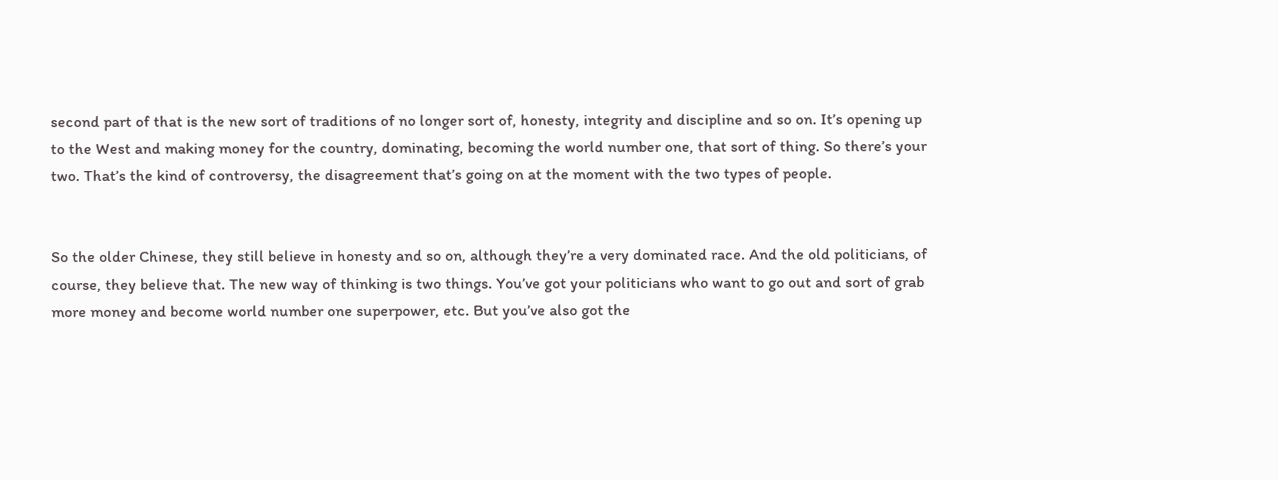second part of that is the new sort of traditions of no longer sort of, honesty, integrity and discipline and so on. It’s opening up to the West and making money for the country, dominating, becoming the world number one, that sort of thing. So there’s your two. That’s the kind of controversy, the disagreement that’s going on at the moment with the two types of people.


So the older Chinese, they still believe in honesty and so on, although they’re a very dominated race. And the old politicians, of course, they believe that. The new way of thinking is two things. You’ve got your politicians who want to go out and sort of grab more money and become world number one superpower, etc. But you’ve also got the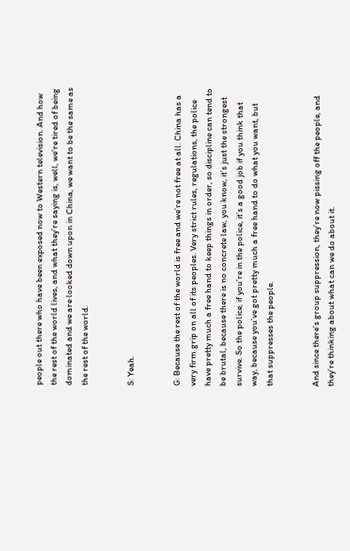people out there who have been exposed now to Western television. And how the rest of the world lives, and what they’re saying is, well, we’re tired of being dominated and we are looked down upon in China, we want to be the same as the rest of the world.


S: Yeah.


G: Because the rest of the world is free and we’re not free at all. China has a very firm grip on all of its peoples. Very strict rules, regulations, the police have pretty much a free hand to keep things in order, so discipline can tend to be brutal, because there is no concrete law, you know, it’s just the strongest survive. So the police, if you’re in the police, it’s a good job if you think that way, because you’ve got pretty much a free hand to do what you want, but that suppresses the people.


And since there’s group suppression, they’re now pissing off the people, and they’re thinking about what can we do about it.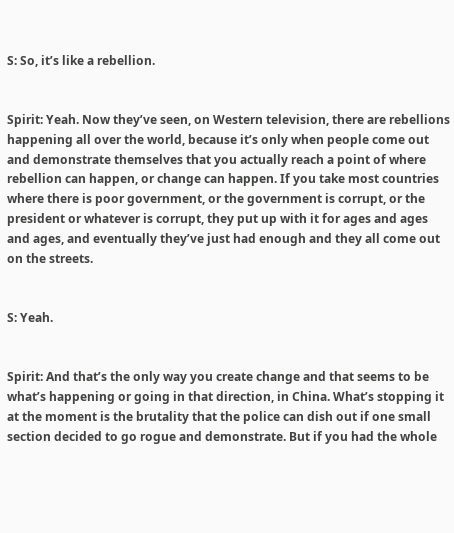S: So, it’s like a rebellion.


Spirit: Yeah. Now they’ve seen, on Western television, there are rebellions happening all over the world, because it’s only when people come out and demonstrate themselves that you actually reach a point of where rebellion can happen, or change can happen. If you take most countries where there is poor government, or the government is corrupt, or the president or whatever is corrupt, they put up with it for ages and ages and ages, and eventually they’ve just had enough and they all come out on the streets.


S: Yeah.


Spirit: And that’s the only way you create change and that seems to be what’s happening or going in that direction, in China. What’s stopping it at the moment is the brutality that the police can dish out if one small section decided to go rogue and demonstrate. But if you had the whole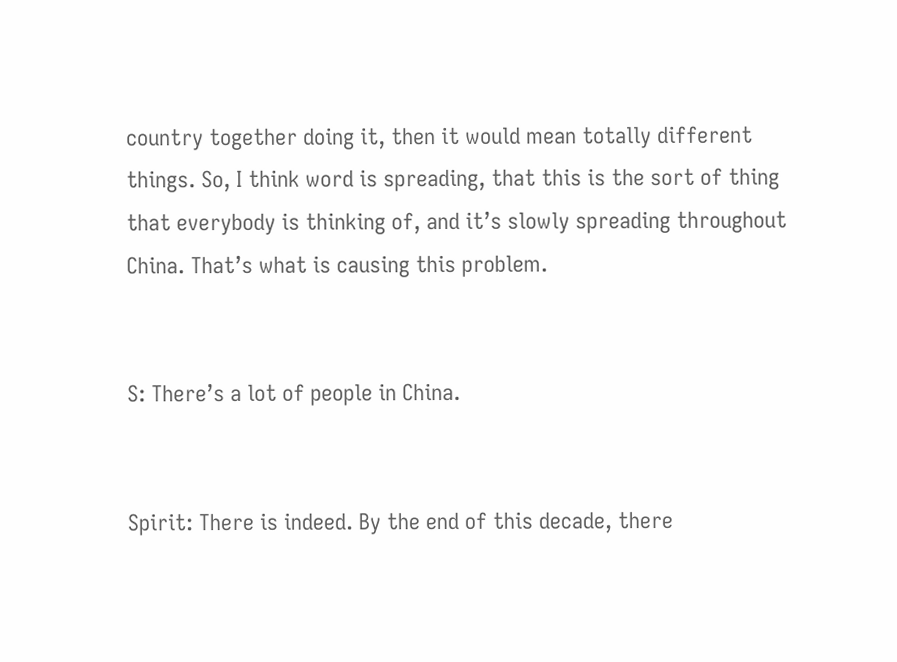country together doing it, then it would mean totally different things. So, I think word is spreading, that this is the sort of thing that everybody is thinking of, and it’s slowly spreading throughout China. That’s what is causing this problem.


S: There’s a lot of people in China.


Spirit: There is indeed. By the end of this decade, there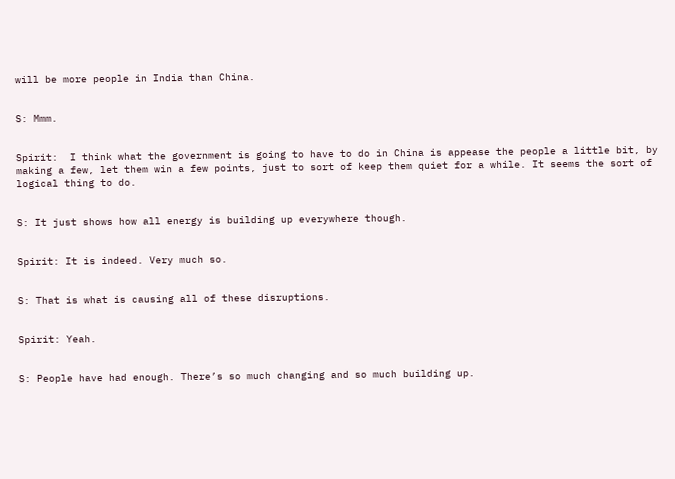will be more people in India than China.


S: Mmm.


Spirit:  I think what the government is going to have to do in China is appease the people a little bit, by making a few, let them win a few points, just to sort of keep them quiet for a while. It seems the sort of logical thing to do.


S: It just shows how all energy is building up everywhere though.


Spirit: It is indeed. Very much so.


S: That is what is causing all of these disruptions.


Spirit: Yeah.


S: People have had enough. There’s so much changing and so much building up.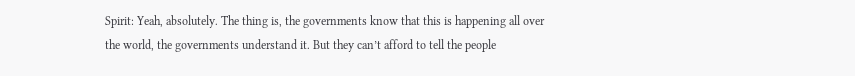Spirit: Yeah, absolutely. The thing is, the governments know that this is happening all over the world, the governments understand it. But they can’t afford to tell the people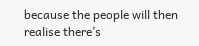because the people will then realise there’s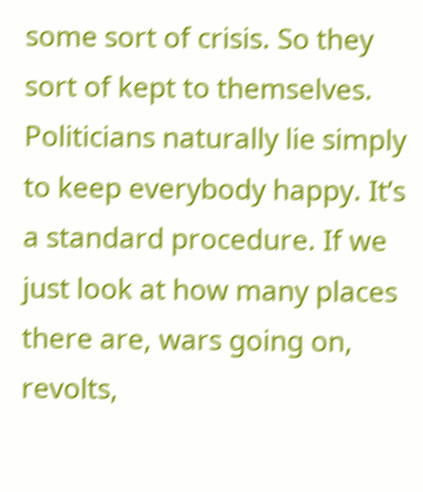some sort of crisis. So they sort of kept to themselves. Politicians naturally lie simply to keep everybody happy. It’s a standard procedure. If we just look at how many places there are, wars going on, revolts,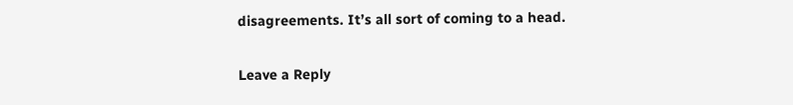disagreements. It’s all sort of coming to a head.

Leave a Reply